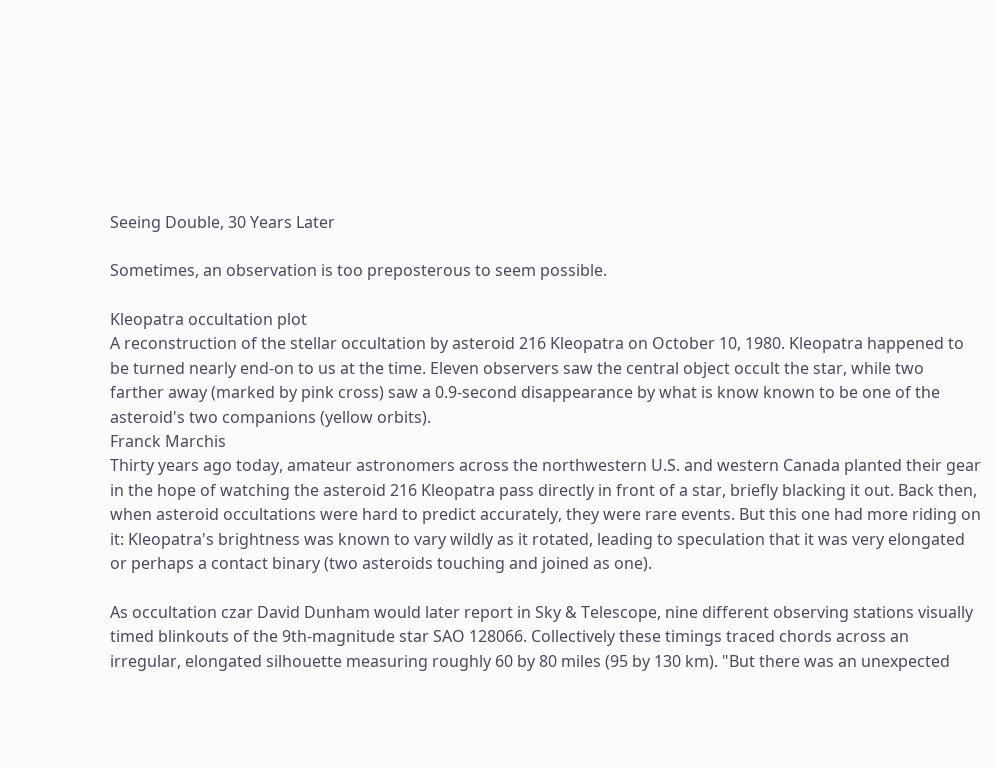Seeing Double, 30 Years Later

Sometimes, an observation is too preposterous to seem possible.

Kleopatra occultation plot
A reconstruction of the stellar occultation by asteroid 216 Kleopatra on October 10, 1980. Kleopatra happened to be turned nearly end-on to us at the time. Eleven observers saw the central object occult the star, while two farther away (marked by pink cross) saw a 0.9-second disappearance by what is know known to be one of the asteroid's two companions (yellow orbits).
Franck Marchis
Thirty years ago today, amateur astronomers across the northwestern U.S. and western Canada planted their gear in the hope of watching the asteroid 216 Kleopatra pass directly in front of a star, briefly blacking it out. Back then, when asteroid occultations were hard to predict accurately, they were rare events. But this one had more riding on it: Kleopatra's brightness was known to vary wildly as it rotated, leading to speculation that it was very elongated or perhaps a contact binary (two asteroids touching and joined as one).

As occultation czar David Dunham would later report in Sky & Telescope, nine different observing stations visually timed blinkouts of the 9th-magnitude star SAO 128066. Collectively these timings traced chords across an irregular, elongated silhouette measuring roughly 60 by 80 miles (95 by 130 km). "But there was an unexpected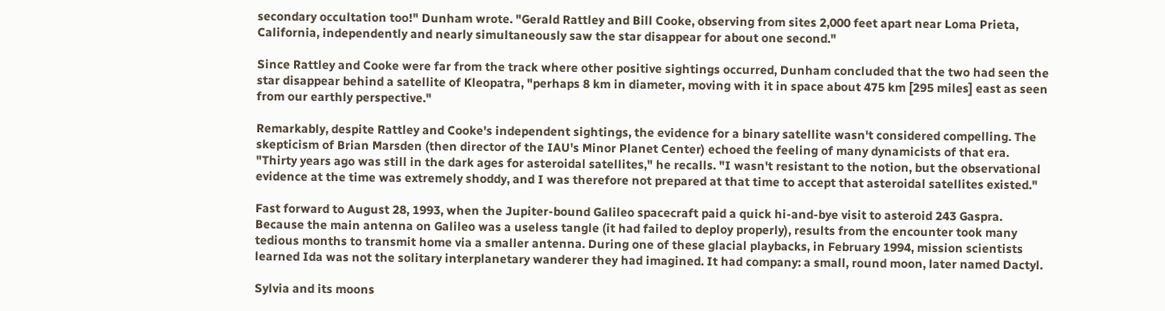secondary occultation too!" Dunham wrote. "Gerald Rattley and Bill Cooke, observing from sites 2,000 feet apart near Loma Prieta, California, independently and nearly simultaneously saw the star disappear for about one second."

Since Rattley and Cooke were far from the track where other positive sightings occurred, Dunham concluded that the two had seen the star disappear behind a satellite of Kleopatra, "perhaps 8 km in diameter, moving with it in space about 475 km [295 miles] east as seen from our earthly perspective."

Remarkably, despite Rattley and Cooke's independent sightings, the evidence for a binary satellite wasn't considered compelling. The skepticism of Brian Marsden (then director of the IAU's Minor Planet Center) echoed the feeling of many dynamicists of that era. "Thirty years ago was still in the dark ages for asteroidal satellites," he recalls. "I wasn't resistant to the notion, but the observational evidence at the time was extremely shoddy, and I was therefore not prepared at that time to accept that asteroidal satellites existed."

Fast forward to August 28, 1993, when the Jupiter-bound Galileo spacecraft paid a quick hi-and-bye visit to asteroid 243 Gaspra. Because the main antenna on Galileo was a useless tangle (it had failed to deploy properly), results from the encounter took many tedious months to transmit home via a smaller antenna. During one of these glacial playbacks, in February 1994, mission scientists learned Ida was not the solitary interplanetary wanderer they had imagined. It had company: a small, round moon, later named Dactyl.

Sylvia and its moons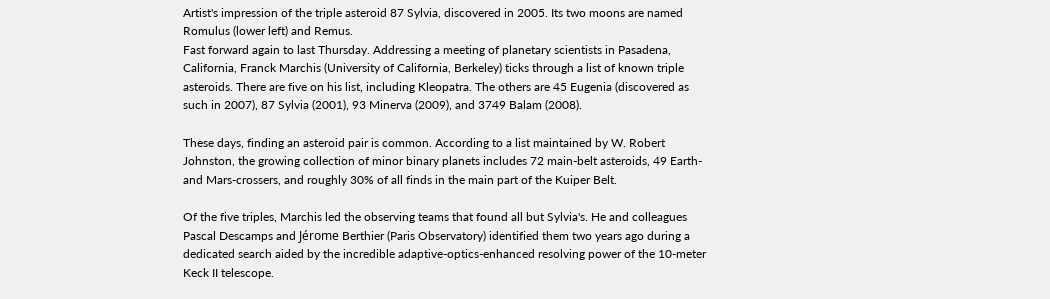Artist's impression of the triple asteroid 87 Sylvia, discovered in 2005. Its two moons are named Romulus (lower left) and Remus.
Fast forward again to last Thursday. Addressing a meeting of planetary scientists in Pasadena, California, Franck Marchis (University of California, Berkeley) ticks through a list of known triple asteroids. There are five on his list, including Kleopatra. The others are 45 Eugenia (discovered as such in 2007), 87 Sylvia (2001), 93 Minerva (2009), and 3749 Balam (2008).

These days, finding an asteroid pair is common. According to a list maintained by W. Robert Johnston, the growing collection of minor binary planets includes 72 main-belt asteroids, 49 Earth- and Mars-crossers, and roughly 30% of all finds in the main part of the Kuiper Belt.

Of the five triples, Marchis led the observing teams that found all but Sylvia's. He and colleagues Pascal Descamps and Jérome Berthier (Paris Observatory) identified them two years ago during a dedicated search aided by the incredible adaptive-optics-enhanced resolving power of the 10-meter Keck II telescope.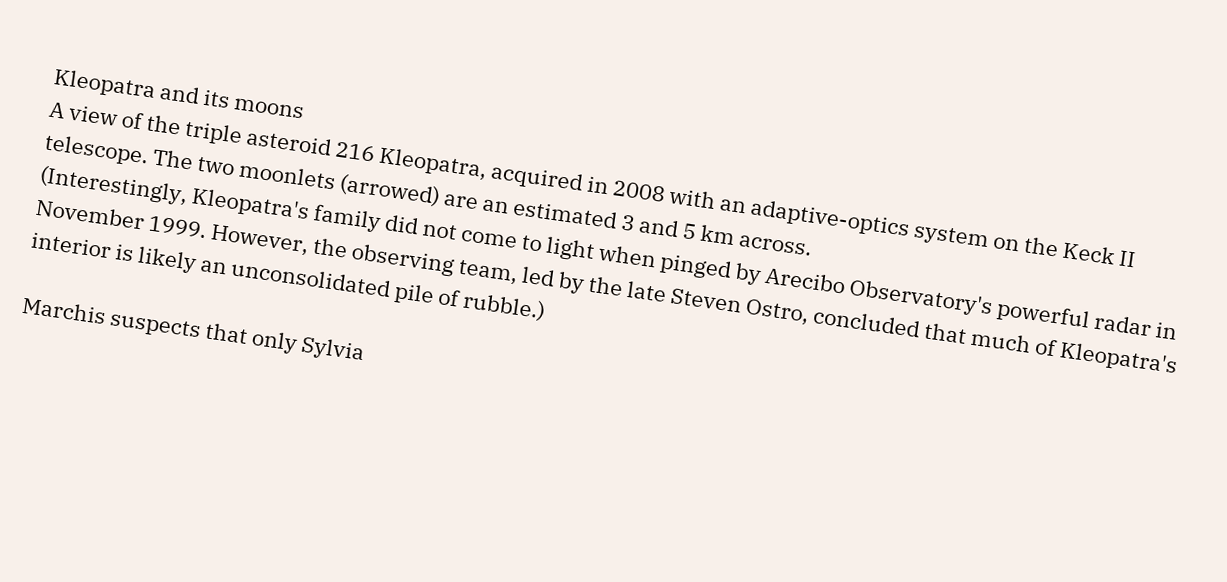Kleopatra and its moons
A view of the triple asteroid 216 Kleopatra, acquired in 2008 with an adaptive-optics system on the Keck II telescope. The two moonlets (arrowed) are an estimated 3 and 5 km across.
(Interestingly, Kleopatra's family did not come to light when pinged by Arecibo Observatory's powerful radar in November 1999. However, the observing team, led by the late Steven Ostro, concluded that much of Kleopatra's interior is likely an unconsolidated pile of rubble.)

Marchis suspects that only Sylvia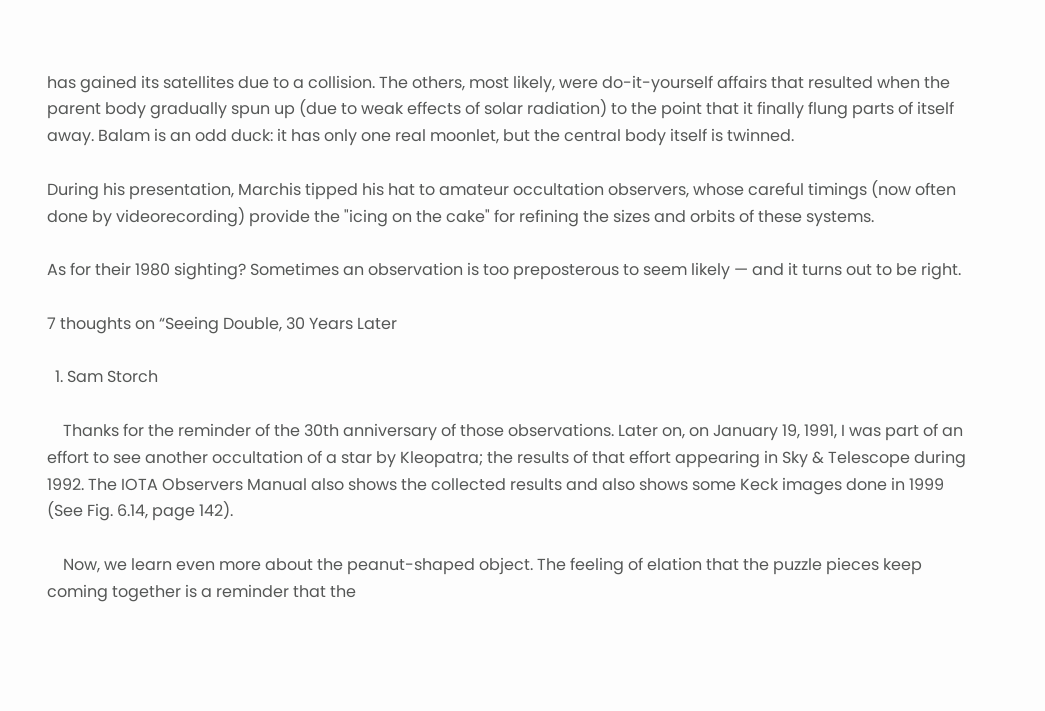has gained its satellites due to a collision. The others, most likely, were do-it-yourself affairs that resulted when the parent body gradually spun up (due to weak effects of solar radiation) to the point that it finally flung parts of itself away. Balam is an odd duck: it has only one real moonlet, but the central body itself is twinned.

During his presentation, Marchis tipped his hat to amateur occultation observers, whose careful timings (now often done by videorecording) provide the "icing on the cake" for refining the sizes and orbits of these systems.

As for their 1980 sighting? Sometimes an observation is too preposterous to seem likely — and it turns out to be right.

7 thoughts on “Seeing Double, 30 Years Later

  1. Sam Storch

    Thanks for the reminder of the 30th anniversary of those observations. Later on, on January 19, 1991, I was part of an effort to see another occultation of a star by Kleopatra; the results of that effort appearing in Sky & Telescope during 1992. The IOTA Observers Manual also shows the collected results and also shows some Keck images done in 1999 (See Fig. 6.14, page 142).

    Now, we learn even more about the peanut-shaped object. The feeling of elation that the puzzle pieces keep coming together is a reminder that the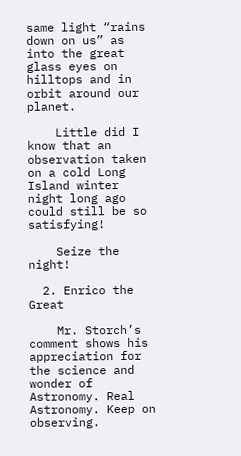same light “rains down on us” as into the great glass eyes on hilltops and in orbit around our planet.

    Little did I know that an observation taken on a cold Long Island winter night long ago could still be so satisfying!

    Seize the night!

  2. Enrico the Great

    Mr. Storch’s comment shows his appreciation for the science and wonder of Astronomy. Real Astronomy. Keep on observing.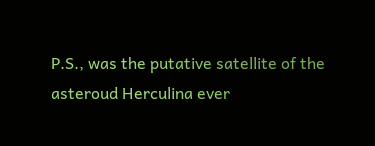P.S., was the putative satellite of the asteroud Herculina ever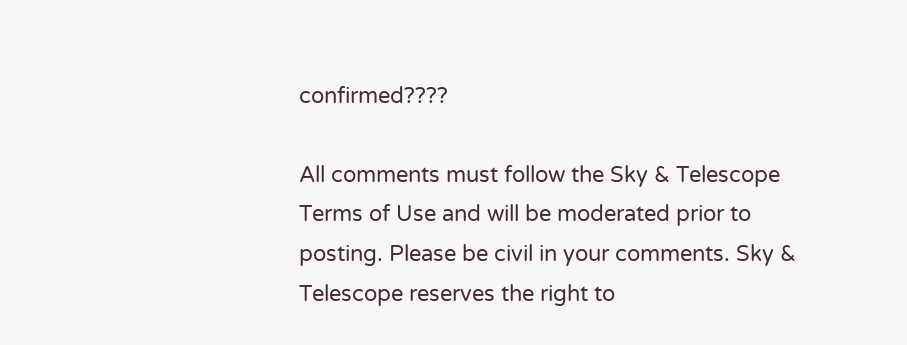confirmed????

All comments must follow the Sky & Telescope Terms of Use and will be moderated prior to posting. Please be civil in your comments. Sky & Telescope reserves the right to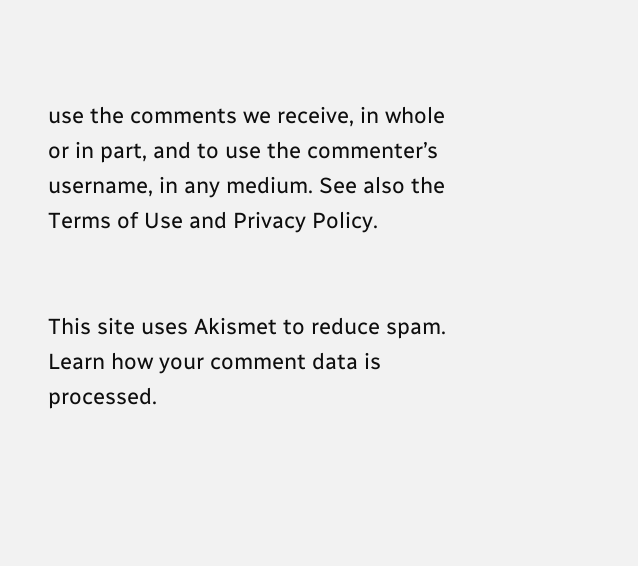use the comments we receive, in whole or in part, and to use the commenter’s username, in any medium. See also the Terms of Use and Privacy Policy.


This site uses Akismet to reduce spam. Learn how your comment data is processed.